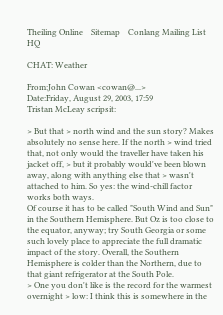Theiling Online    Sitemap    Conlang Mailing List HQ

CHAT: Weather

From:John Cowan <cowan@...>
Date:Friday, August 29, 2003, 17:59
Tristan McLeay scripsit:

> But that > north wind and the sun story? Makes absolutely no sense here. If the north > wind tried that, not only would the traveller have taken his jacket off, > but it probably would've been blown away, along with anything else that > wasn't attached to him. So yes: the wind-chill factor works both ways.
Of course it has to be called "South Wind and Sun" in the Southern Hemisphere. But Oz is too close to the equator, anyway; try South Georgia or some such lovely place to appreciate the full dramatic impact of the story. Overall, the Southern Hemisphere is colder than the Northern, due to that giant refrigerator at the South Pole.
> One you don't like is the record for the warmest overnight > low: I think this is somewhere in the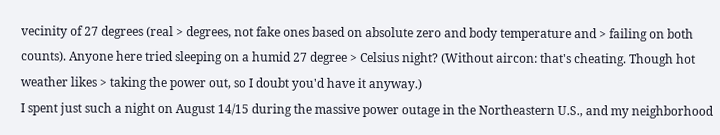vecinity of 27 degrees (real > degrees, not fake ones based on absolute zero and body temperature and > failing on both counts). Anyone here tried sleeping on a humid 27 degree > Celsius night? (Without aircon: that's cheating. Though hot weather likes > taking the power out, so I doubt you'd have it anyway.)
I spent just such a night on August 14/15 during the massive power outage in the Northeastern U.S., and my neighborhood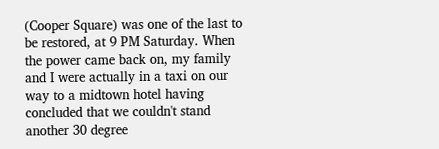(Cooper Square) was one of the last to be restored, at 9 PM Saturday. When the power came back on, my family and I were actually in a taxi on our way to a midtown hotel having concluded that we couldn't stand another 30 degree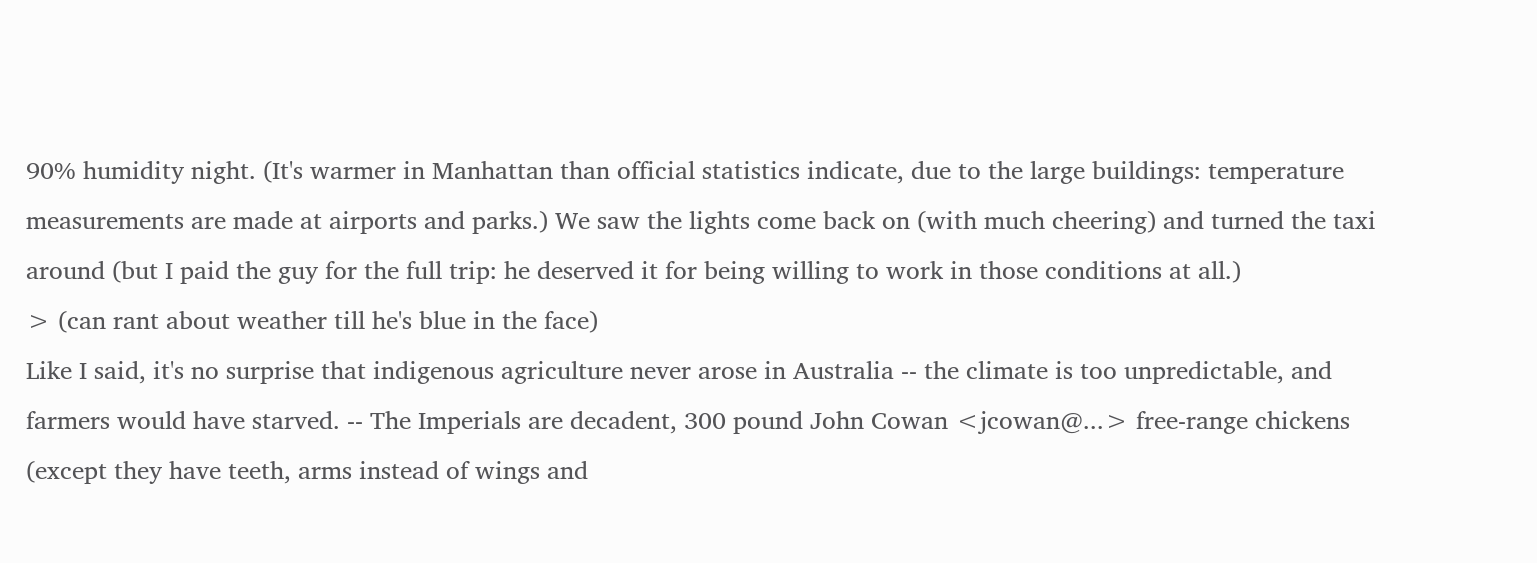90% humidity night. (It's warmer in Manhattan than official statistics indicate, due to the large buildings: temperature measurements are made at airports and parks.) We saw the lights come back on (with much cheering) and turned the taxi around (but I paid the guy for the full trip: he deserved it for being willing to work in those conditions at all.)
> (can rant about weather till he's blue in the face)
Like I said, it's no surprise that indigenous agriculture never arose in Australia -- the climate is too unpredictable, and farmers would have starved. -- The Imperials are decadent, 300 pound John Cowan <jcowan@...> free-range chickens (except they have teeth, arms instead of wings and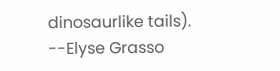dinosaurlike tails). --Elyse Grasso